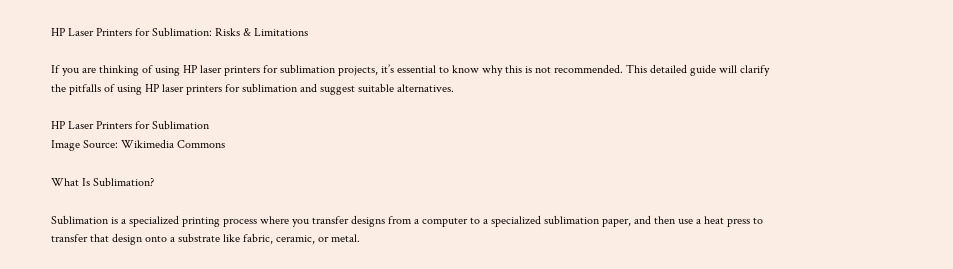HP Laser Printers for Sublimation: Risks & Limitations

If you are thinking of using HP laser printers for sublimation projects, it’s essential to know why this is not recommended. This detailed guide will clarify the pitfalls of using HP laser printers for sublimation and suggest suitable alternatives.

HP Laser Printers for Sublimation
Image Source: Wikimedia Commons

What Is Sublimation?

Sublimation is a specialized printing process where you transfer designs from a computer to a specialized sublimation paper, and then use a heat press to transfer that design onto a substrate like fabric, ceramic, or metal.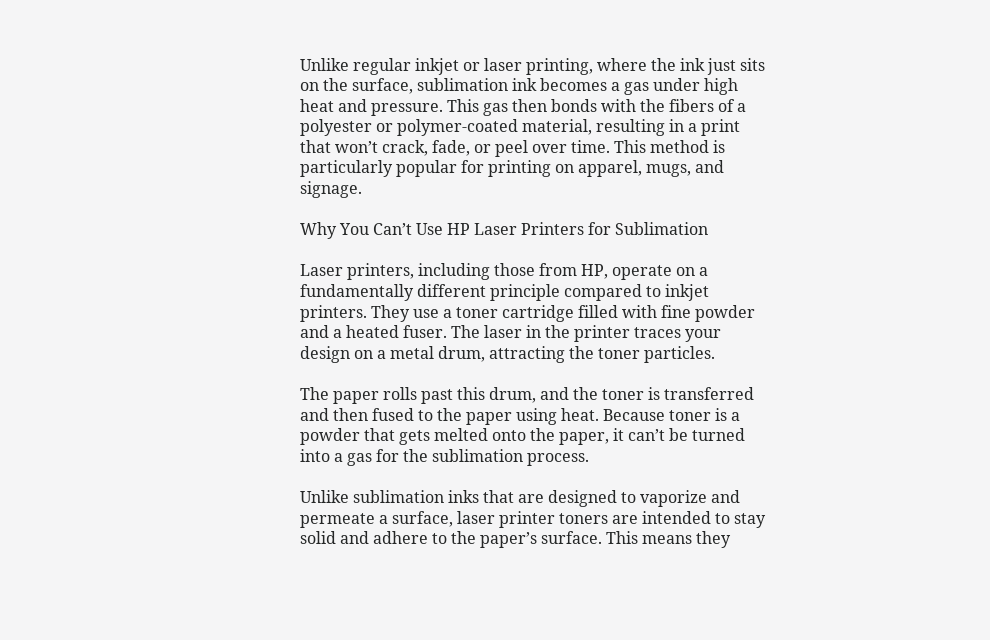Unlike regular inkjet or laser printing, where the ink just sits on the surface, sublimation ink becomes a gas under high heat and pressure. This gas then bonds with the fibers of a polyester or polymer-coated material, resulting in a print that won’t crack, fade, or peel over time. This method is particularly popular for printing on apparel, mugs, and signage.

Why You Can’t Use HP Laser Printers for Sublimation

Laser printers, including those from HP, operate on a fundamentally different principle compared to inkjet printers. They use a toner cartridge filled with fine powder and a heated fuser. The laser in the printer traces your design on a metal drum, attracting the toner particles.

The paper rolls past this drum, and the toner is transferred and then fused to the paper using heat. Because toner is a powder that gets melted onto the paper, it can’t be turned into a gas for the sublimation process.

Unlike sublimation inks that are designed to vaporize and permeate a surface, laser printer toners are intended to stay solid and adhere to the paper’s surface. This means they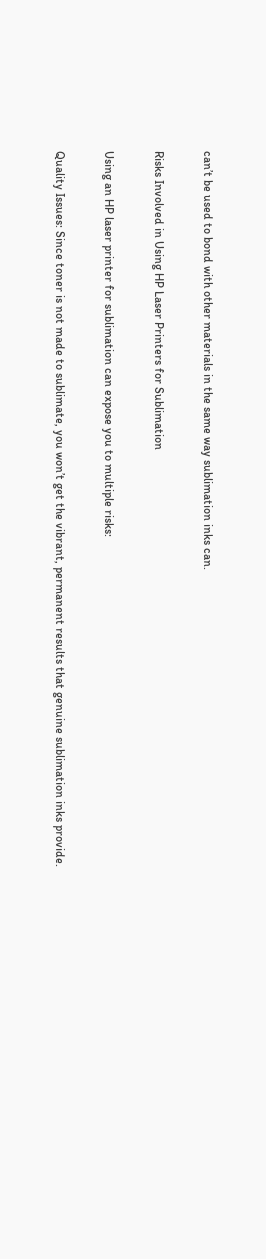can’t be used to bond with other materials in the same way sublimation inks can.

Risks Involved in Using HP Laser Printers for Sublimation

Using an HP laser printer for sublimation can expose you to multiple risks:

Quality Issues: Since toner is not made to sublimate, you won’t get the vibrant, permanent results that genuine sublimation inks provide.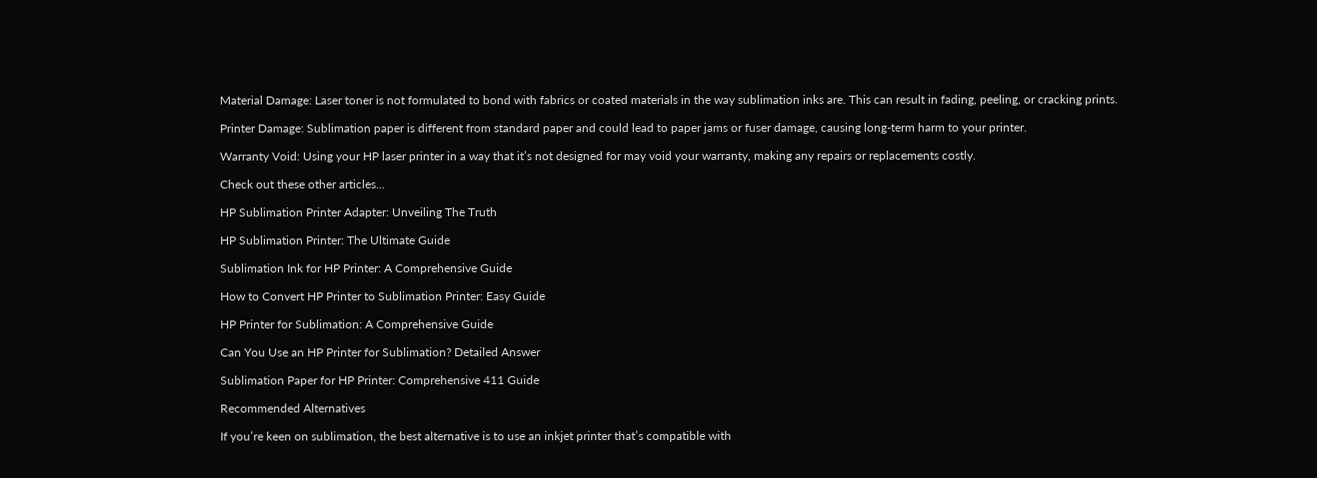Material Damage: Laser toner is not formulated to bond with fabrics or coated materials in the way sublimation inks are. This can result in fading, peeling, or cracking prints.

Printer Damage: Sublimation paper is different from standard paper and could lead to paper jams or fuser damage, causing long-term harm to your printer.

Warranty Void: Using your HP laser printer in a way that it’s not designed for may void your warranty, making any repairs or replacements costly.

Check out these other articles…

HP Sublimation Printer Adapter: Unveiling The Truth

HP Sublimation Printer: The Ultimate Guide

Sublimation Ink for HP Printer: A Comprehensive Guide

How to Convert HP Printer to Sublimation Printer: Easy Guide

HP Printer for Sublimation: A Comprehensive Guide

Can You Use an HP Printer for Sublimation? Detailed Answer

Sublimation Paper for HP Printer: Comprehensive 411 Guide

Recommended Alternatives

If you’re keen on sublimation, the best alternative is to use an inkjet printer that’s compatible with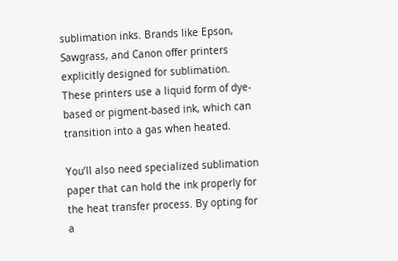sublimation inks. Brands like Epson, Sawgrass, and Canon offer printers explicitly designed for sublimation. These printers use a liquid form of dye-based or pigment-based ink, which can transition into a gas when heated.

You’ll also need specialized sublimation paper that can hold the ink properly for the heat transfer process. By opting for a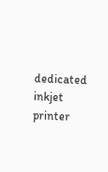dedicated inkjet printer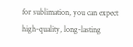for sublimation, you can expect high-quality, long-lasting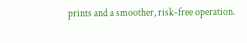prints and a smoother, risk-free operation.